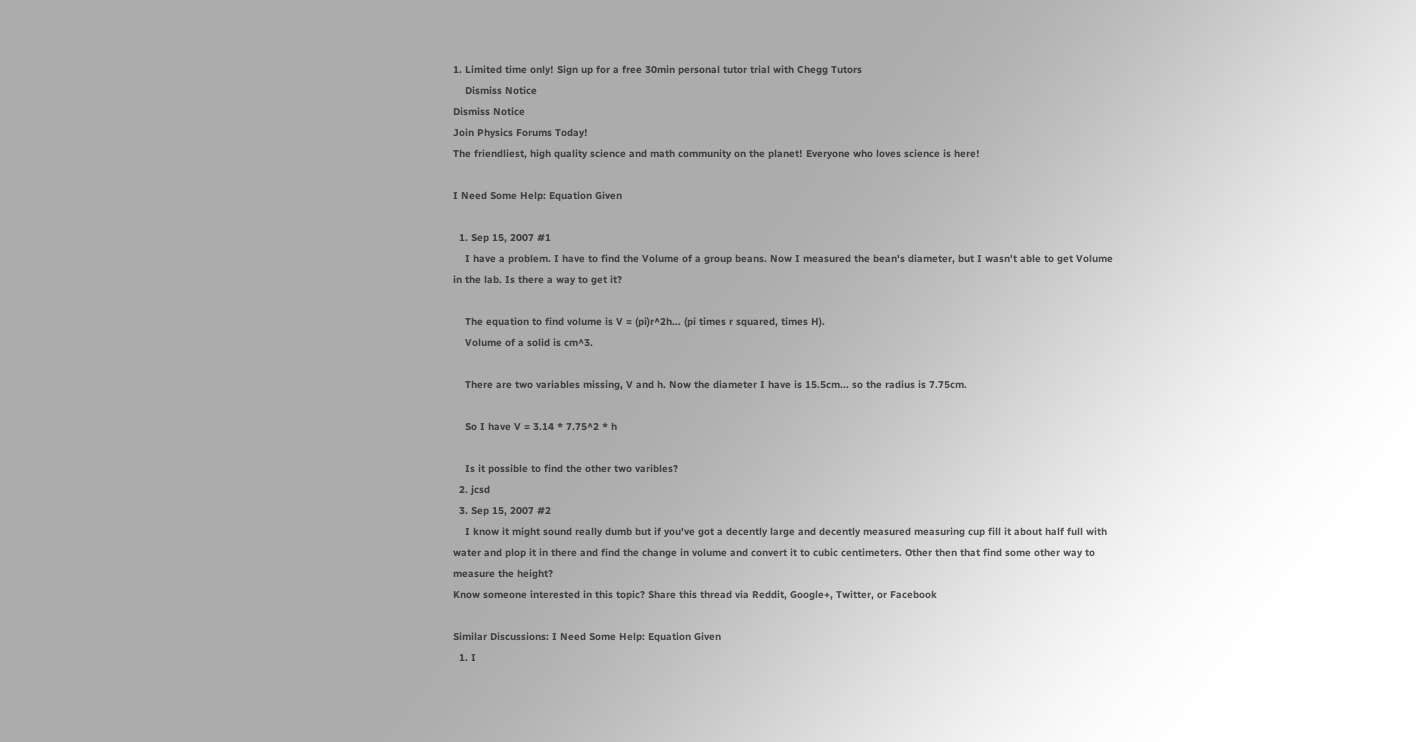1. Limited time only! Sign up for a free 30min personal tutor trial with Chegg Tutors
    Dismiss Notice
Dismiss Notice
Join Physics Forums Today!
The friendliest, high quality science and math community on the planet! Everyone who loves science is here!

I Need Some Help: Equation Given

  1. Sep 15, 2007 #1
    I have a problem. I have to find the Volume of a group beans. Now I measured the bean's diameter, but I wasn't able to get Volume in the lab. Is there a way to get it?

    The equation to find volume is V = (pi)r^2h... (pi times r squared, times H).
    Volume of a solid is cm^3.

    There are two variables missing, V and h. Now the diameter I have is 15.5cm... so the radius is 7.75cm.

    So I have V = 3.14 * 7.75^2 * h

    Is it possible to find the other two varibles?
  2. jcsd
  3. Sep 15, 2007 #2
    I know it might sound really dumb but if you've got a decently large and decently measured measuring cup fill it about half full with water and plop it in there and find the change in volume and convert it to cubic centimeters. Other then that find some other way to measure the height?
Know someone interested in this topic? Share this thread via Reddit, Google+, Twitter, or Facebook

Similar Discussions: I Need Some Help: Equation Given
  1. I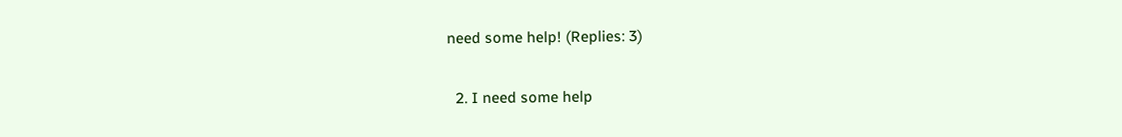need some help! (Replies: 3)

  2. I need some help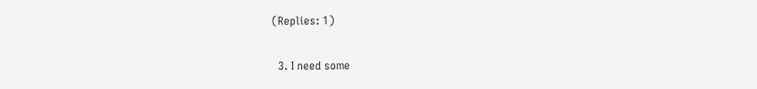(Replies: 1)

  3. I need some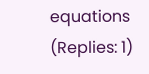equations (Replies: 1)